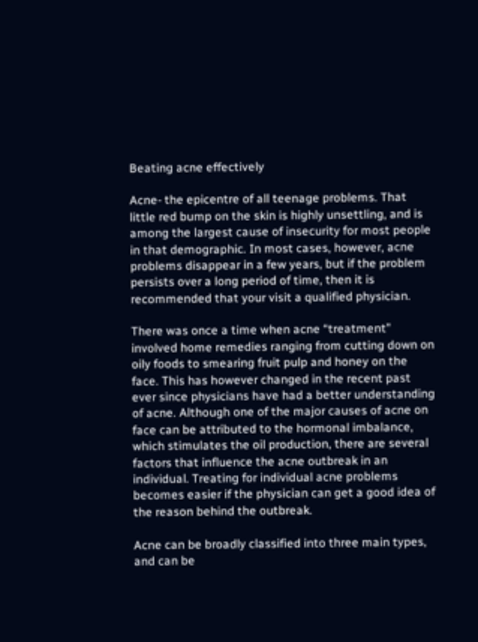Beating acne effectively

Acne- the epicentre of all teenage problems. That little red bump on the skin is highly unsettling, and is among the largest cause of insecurity for most people in that demographic. In most cases, however, acne problems disappear in a few years, but if the problem persists over a long period of time, then it is recommended that your visit a qualified physician.

There was once a time when acne “treatment” involved home remedies ranging from cutting down on oily foods to smearing fruit pulp and honey on the face. This has however changed in the recent past ever since physicians have had a better understanding of acne. Although one of the major causes of acne on face can be attributed to the hormonal imbalance, which stimulates the oil production, there are several factors that influence the acne outbreak in an individual. Treating for individual acne problems becomes easier if the physician can get a good idea of the reason behind the outbreak.

Acne can be broadly classified into three main types, and can be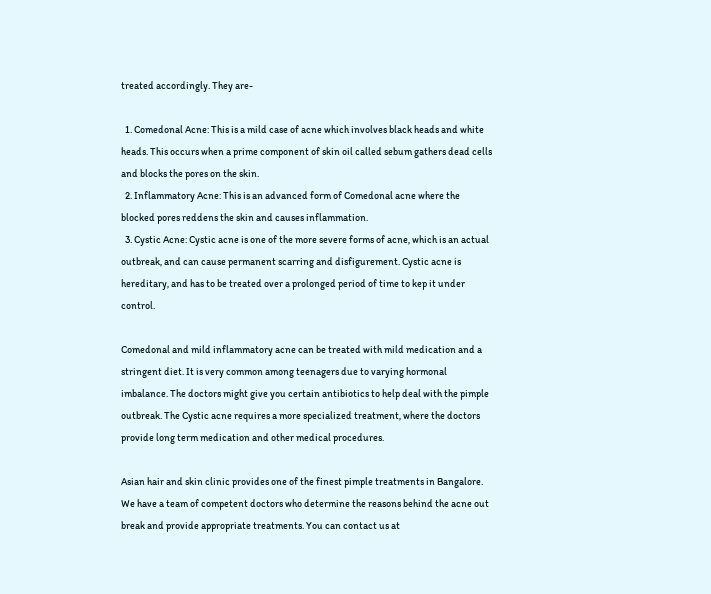treated accordingly. They are-

  1. Comedonal Acne: This is a mild case of acne which involves black heads and white heads. This occurs when a prime component of skin oil called sebum gathers dead cells and blocks the pores on the skin.
  2. Inflammatory Acne: This is an advanced form of Comedonal acne where the blocked pores reddens the skin and causes inflammation.
  3. Cystic Acne: Cystic acne is one of the more severe forms of acne, which is an actual outbreak, and can cause permanent scarring and disfigurement. Cystic acne is hereditary, and has to be treated over a prolonged period of time to kep it under control.

Comedonal and mild inflammatory acne can be treated with mild medication and a stringent diet. It is very common among teenagers due to varying hormonal imbalance. The doctors might give you certain antibiotics to help deal with the pimple outbreak. The Cystic acne requires a more specialized treatment, where the doctors provide long term medication and other medical procedures.

Asian hair and skin clinic provides one of the finest pimple treatments in Bangalore. We have a team of competent doctors who determine the reasons behind the acne out break and provide appropriate treatments. You can contact us at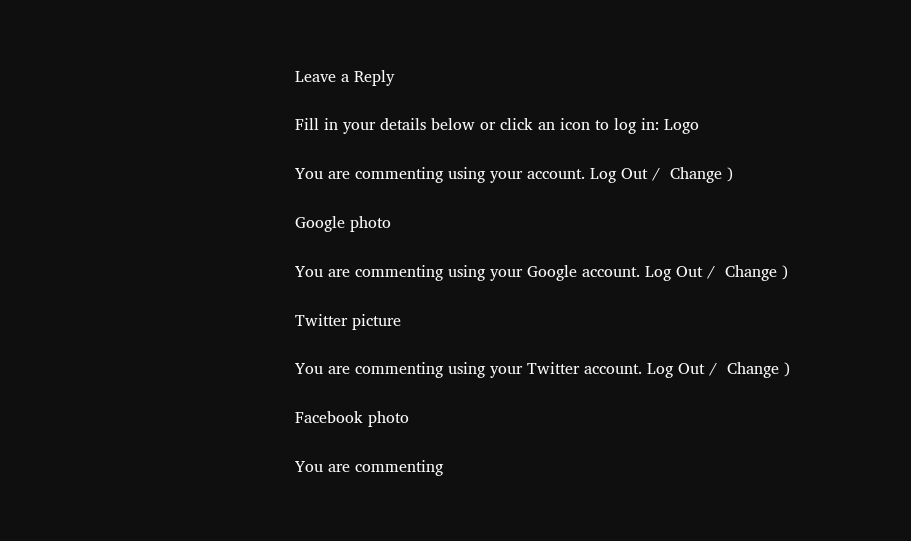Leave a Reply

Fill in your details below or click an icon to log in: Logo

You are commenting using your account. Log Out /  Change )

Google photo

You are commenting using your Google account. Log Out /  Change )

Twitter picture

You are commenting using your Twitter account. Log Out /  Change )

Facebook photo

You are commenting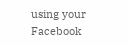using your Facebook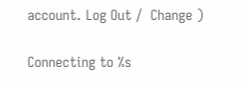account. Log Out /  Change )

Connecting to %s